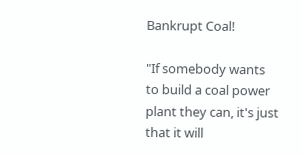Bankrupt Coal!

"If somebody wants to build a coal power plant they can, it's just that it will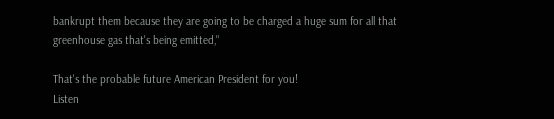bankrupt them because they are going to be charged a huge sum for all that greenhouse gas that's being emitted,"

That's the probable future American President for you!
Listen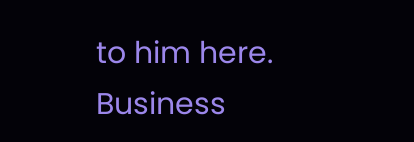to him here. Business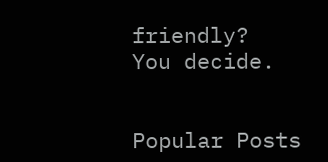friendly?
You decide.


Popular Posts